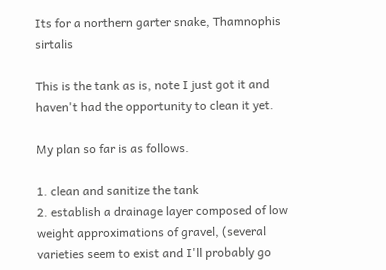Its for a northern garter snake, Thamnophis sirtalis

This is the tank as is, note I just got it and haven't had the opportunity to clean it yet.

My plan so far is as follows.

1. clean and sanitize the tank
2. establish a drainage layer composed of low weight approximations of gravel, (several varieties seem to exist and I'll probably go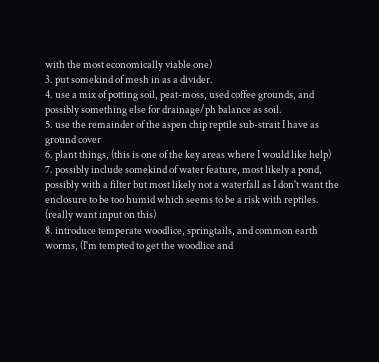with the most economically viable one)
3. put somekind of mesh in as a divider.
4. use a mix of potting soil, peat-moss, used coffee grounds, and possibly something else for drainage/ph balance as soil.
5. use the remainder of the aspen chip reptile sub-strait I have as ground cover
6. plant things, (this is one of the key areas where I would like help)
7. possibly include somekind of water feature, most likely a pond, possibly with a filter but most likely not a waterfall as I don't want the enclosure to be too humid which seems to be a risk with reptiles. (really want input on this)
8. introduce temperate woodlice, springtails, and common earth worms, (I'm tempted to get the woodlice and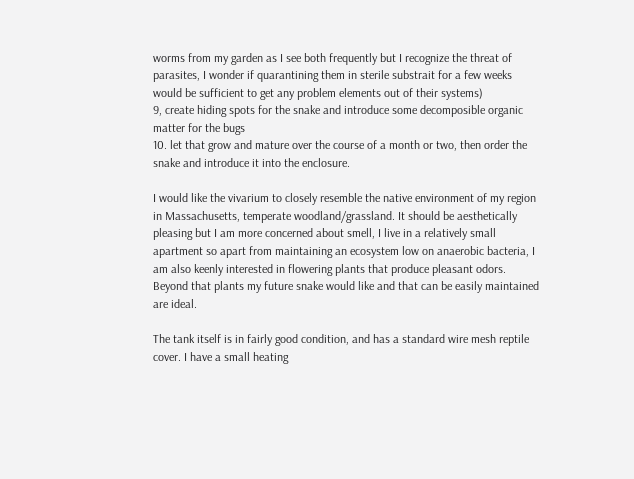worms from my garden as I see both frequently but I recognize the threat of parasites, I wonder if quarantining them in sterile substrait for a few weeks would be sufficient to get any problem elements out of their systems)
9, create hiding spots for the snake and introduce some decomposible organic matter for the bugs
10. let that grow and mature over the course of a month or two, then order the snake and introduce it into the enclosure.

I would like the vivarium to closely resemble the native environment of my region in Massachusetts, temperate woodland/grassland. It should be aesthetically pleasing but I am more concerned about smell, I live in a relatively small apartment so apart from maintaining an ecosystem low on anaerobic bacteria, I am also keenly interested in flowering plants that produce pleasant odors. Beyond that plants my future snake would like and that can be easily maintained are ideal.

The tank itself is in fairly good condition, and has a standard wire mesh reptile cover. I have a small heating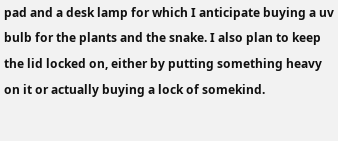pad and a desk lamp for which I anticipate buying a uv bulb for the plants and the snake. I also plan to keep the lid locked on, either by putting something heavy on it or actually buying a lock of somekind.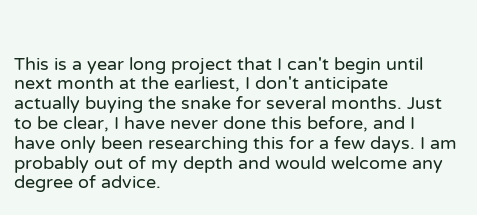This is a year long project that I can't begin until next month at the earliest, I don't anticipate actually buying the snake for several months. Just to be clear, I have never done this before, and I have only been researching this for a few days. I am probably out of my depth and would welcome any degree of advice.